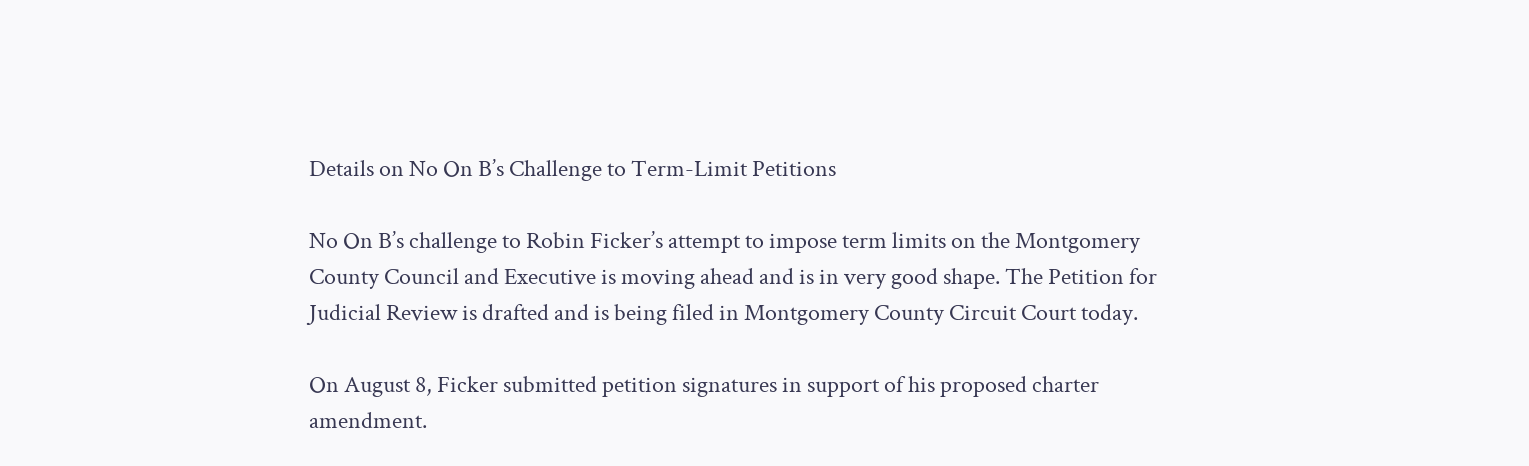Details on No On B’s Challenge to Term-Limit Petitions

No On B’s challenge to Robin Ficker’s attempt to impose term limits on the Montgomery County Council and Executive is moving ahead and is in very good shape. The Petition for Judicial Review is drafted and is being filed in Montgomery County Circuit Court today.

On August 8, Ficker submitted petition signatures in support of his proposed charter amendment.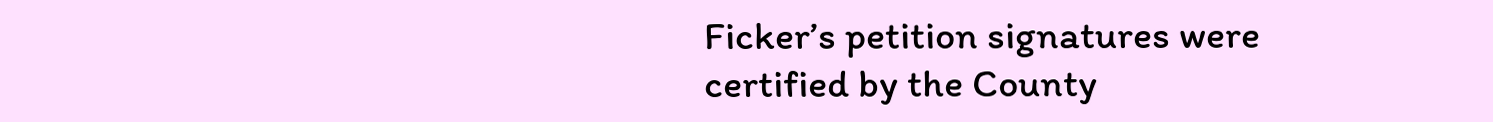Ficker’s petition signatures were certified by the County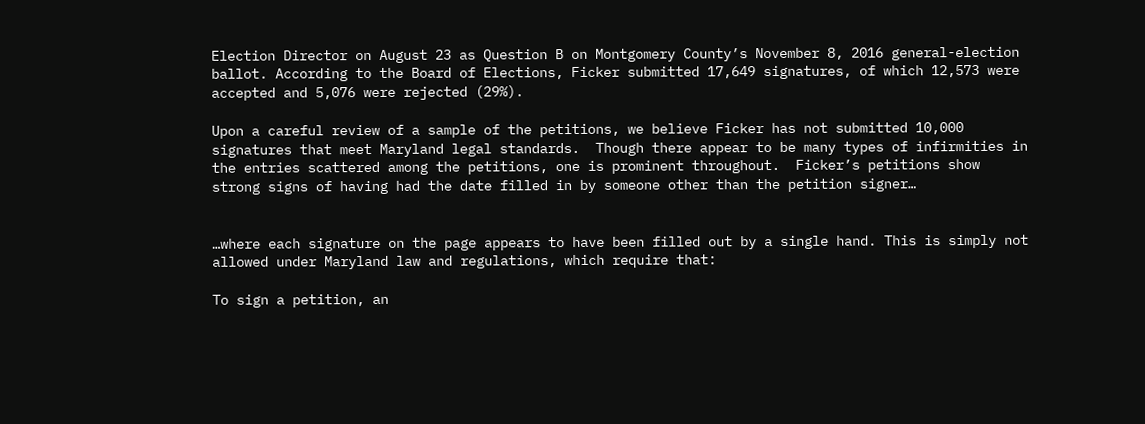Election Director on August 23 as Question B on Montgomery County’s November 8, 2016 general-election ballot. According to the Board of Elections, Ficker submitted 17,649 signatures, of which 12,573 were accepted and 5,076 were rejected (29%).

Upon a careful review of a sample of the petitions, we believe Ficker has not submitted 10,000 signatures that meet Maryland legal standards.  Though there appear to be many types of infirmities in the entries scattered among the petitions, one is prominent throughout.  Ficker’s petitions show strong signs of having had the date filled in by someone other than the petition signer…


…where each signature on the page appears to have been filled out by a single hand. This is simply not allowed under Maryland law and regulations, which require that:

To sign a petition, an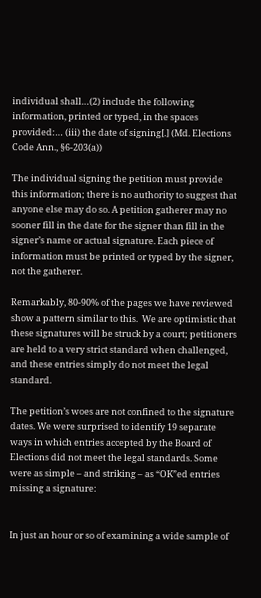individual shall…(2) include the following information, printed or typed, in the spaces provided:… (iii) the date of signing[.] (Md. Elections Code Ann., §6-203(a))

The individual signing the petition must provide this information; there is no authority to suggest that anyone else may do so. A petition gatherer may no sooner fill in the date for the signer than fill in the signer’s name or actual signature. Each piece of information must be printed or typed by the signer, not the gatherer.

Remarkably, 80-90% of the pages we have reviewed show a pattern similar to this.  We are optimistic that these signatures will be struck by a court; petitioners are held to a very strict standard when challenged, and these entries simply do not meet the legal standard.

The petition’s woes are not confined to the signature dates. We were surprised to identify 19 separate ways in which entries accepted by the Board of Elections did not meet the legal standards. Some were as simple – and striking – as “OK”ed entries missing a signature:


In just an hour or so of examining a wide sample of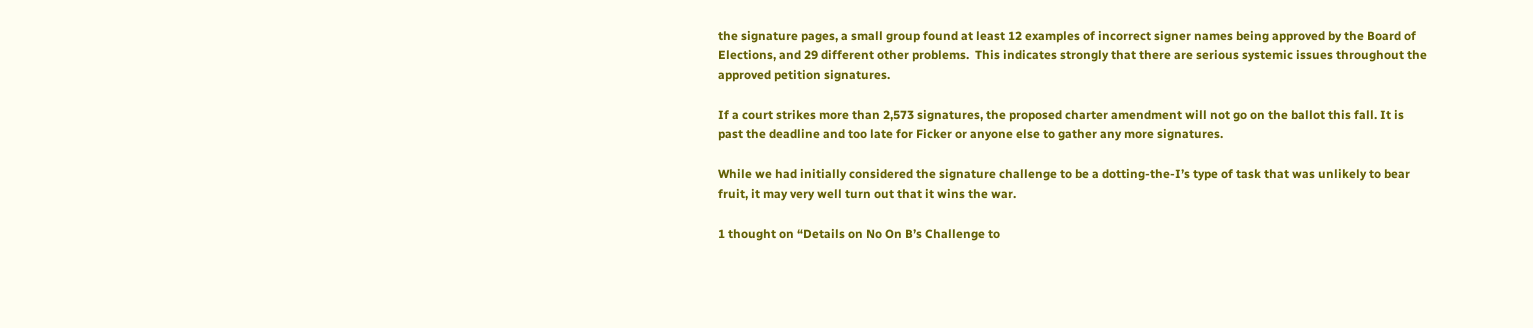the signature pages, a small group found at least 12 examples of incorrect signer names being approved by the Board of Elections, and 29 different other problems.  This indicates strongly that there are serious systemic issues throughout the approved petition signatures.

If a court strikes more than 2,573 signatures, the proposed charter amendment will not go on the ballot this fall. It is past the deadline and too late for Ficker or anyone else to gather any more signatures.

While we had initially considered the signature challenge to be a dotting-the-I’s type of task that was unlikely to bear fruit, it may very well turn out that it wins the war.

1 thought on “Details on No On B’s Challenge to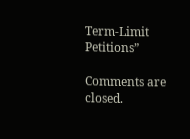Term-Limit Petitions”

Comments are closed.